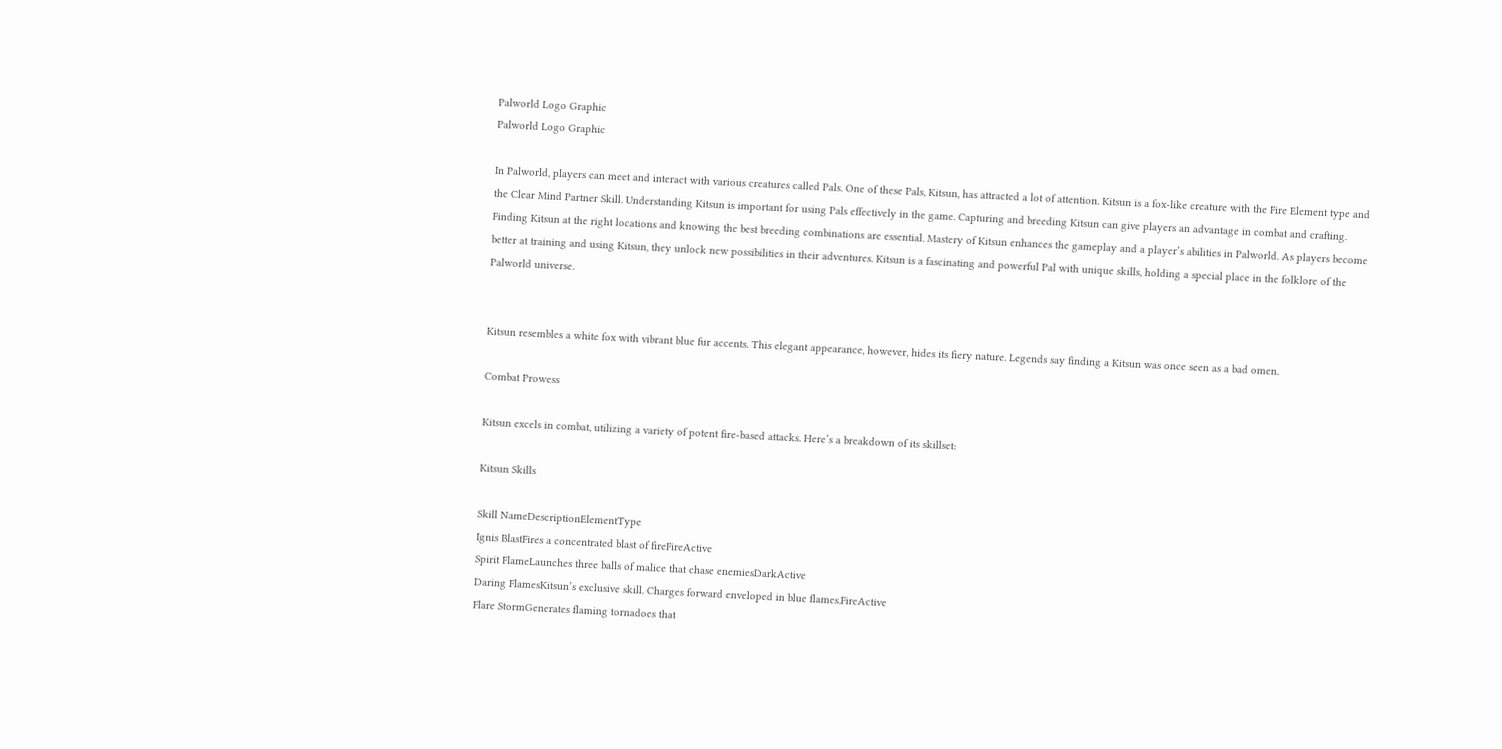Palworld Logo Graphic
Palworld Logo Graphic

In Palworld, players can meet and interact with various creatures called Pals. One of these Pals, Kitsun, has attracted a lot of attention. Kitsun is a fox-like creature with the Fire Element type and the Clear Mind Partner Skill. Understanding Kitsun is important for using Pals effectively in the game. Capturing and breeding Kitsun can give players an advantage in combat and crafting. Finding Kitsun at the right locations and knowing the best breeding combinations are essential. Mastery of Kitsun enhances the gameplay and a player’s abilities in Palworld. As players become better at training and using Kitsun, they unlock new possibilities in their adventures. Kitsun is a fascinating and powerful Pal with unique skills, holding a special place in the folklore of the Palworld universe.


Kitsun resembles a white fox with vibrant blue fur accents. This elegant appearance, however, hides its fiery nature. Legends say finding a Kitsun was once seen as a bad omen.

Combat Prowess

Kitsun excels in combat, utilizing a variety of potent fire-based attacks. Here’s a breakdown of its skillset:

Kitsun Skills

Skill NameDescriptionElementType
Ignis BlastFires a concentrated blast of fireFireActive
Spirit FlameLaunches three balls of malice that chase enemiesDarkActive
Daring FlamesKitsun’s exclusive skill. Charges forward enveloped in blue flames.FireActive
Flare StormGenerates flaming tornadoes that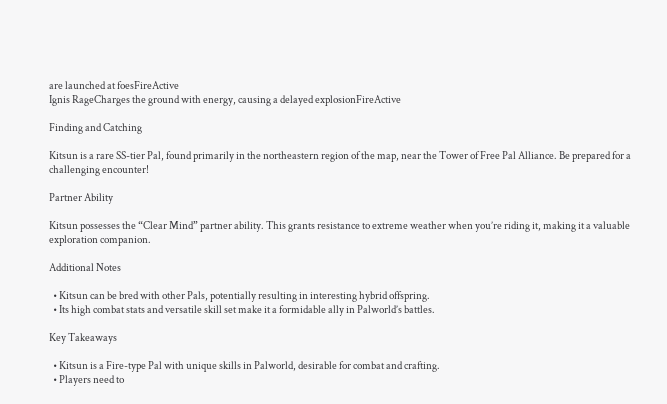are launched at foesFireActive
Ignis RageCharges the ground with energy, causing a delayed explosionFireActive

Finding and Catching

Kitsun is a rare SS-tier Pal, found primarily in the northeastern region of the map, near the Tower of Free Pal Alliance. Be prepared for a challenging encounter!

Partner Ability

Kitsun possesses the “Clear Mind” partner ability. This grants resistance to extreme weather when you’re riding it, making it a valuable exploration companion.

Additional Notes

  • Kitsun can be bred with other Pals, potentially resulting in interesting hybrid offspring.
  • Its high combat stats and versatile skill set make it a formidable ally in Palworld’s battles.

Key Takeaways

  • Kitsun is a Fire-type Pal with unique skills in Palworld, desirable for combat and crafting.
  • Players need to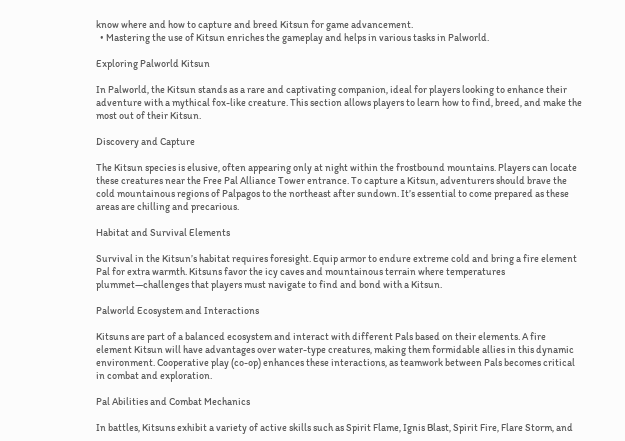know where and how to capture and breed Kitsun for game advancement.
  • Mastering the use of Kitsun enriches the gameplay and helps in various tasks in Palworld.

Exploring Palworld Kitsun

In Palworld, the Kitsun stands as a rare and captivating companion, ideal for players looking to enhance their adventure with a mythical fox-like creature. This section allows players to learn how to find, breed, and make the most out of their Kitsun.

Discovery and Capture

The Kitsun species is elusive, often appearing only at night within the frostbound mountains. Players can locate these creatures near the Free Pal Alliance Tower entrance. To capture a Kitsun, adventurers should brave the cold mountainous regions of Palpagos to the northeast after sundown. It’s essential to come prepared as these areas are chilling and precarious.

Habitat and Survival Elements

Survival in the Kitsun’s habitat requires foresight. Equip armor to endure extreme cold and bring a fire element Pal for extra warmth. Kitsuns favor the icy caves and mountainous terrain where temperatures plummet—challenges that players must navigate to find and bond with a Kitsun.

Palworld Ecosystem and Interactions

Kitsuns are part of a balanced ecosystem and interact with different Pals based on their elements. A fire element Kitsun will have advantages over water-type creatures, making them formidable allies in this dynamic environment. Cooperative play (co-op) enhances these interactions, as teamwork between Pals becomes critical in combat and exploration.

Pal Abilities and Combat Mechanics

In battles, Kitsuns exhibit a variety of active skills such as Spirit Flame, Ignis Blast, Spirit Fire, Flare Storm, and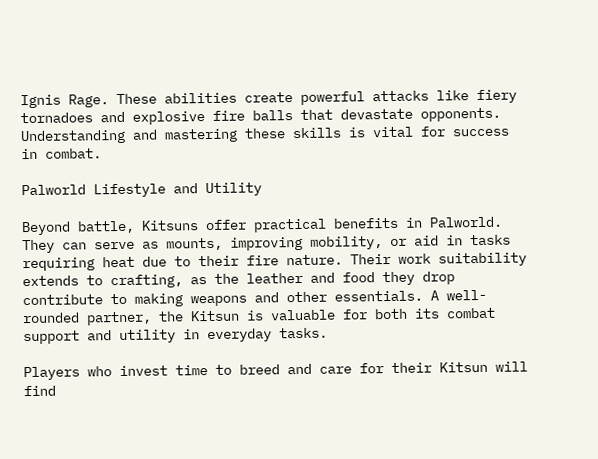Ignis Rage. These abilities create powerful attacks like fiery tornadoes and explosive fire balls that devastate opponents. Understanding and mastering these skills is vital for success in combat.

Palworld Lifestyle and Utility

Beyond battle, Kitsuns offer practical benefits in Palworld. They can serve as mounts, improving mobility, or aid in tasks requiring heat due to their fire nature. Their work suitability extends to crafting, as the leather and food they drop contribute to making weapons and other essentials. A well-rounded partner, the Kitsun is valuable for both its combat support and utility in everyday tasks.

Players who invest time to breed and care for their Kitsun will find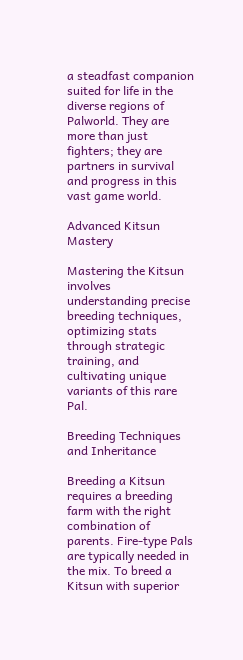a steadfast companion suited for life in the diverse regions of Palworld. They are more than just fighters; they are partners in survival and progress in this vast game world.

Advanced Kitsun Mastery

Mastering the Kitsun involves understanding precise breeding techniques, optimizing stats through strategic training, and cultivating unique variants of this rare Pal.

Breeding Techniques and Inheritance

Breeding a Kitsun requires a breeding farm with the right combination of parents. Fire-type Pals are typically needed in the mix. To breed a Kitsun with superior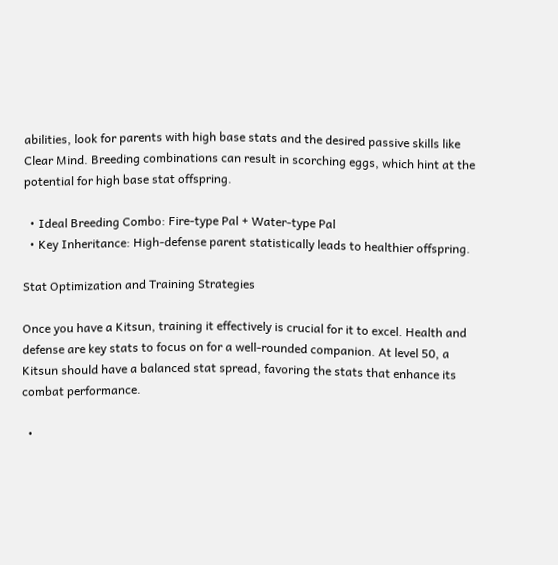abilities, look for parents with high base stats and the desired passive skills like Clear Mind. Breeding combinations can result in scorching eggs, which hint at the potential for high base stat offspring.

  • Ideal Breeding Combo: Fire-type Pal + Water-type Pal
  • Key Inheritance: High-defense parent statistically leads to healthier offspring.

Stat Optimization and Training Strategies

Once you have a Kitsun, training it effectively is crucial for it to excel. Health and defense are key stats to focus on for a well-rounded companion. At level 50, a Kitsun should have a balanced stat spread, favoring the stats that enhance its combat performance.

  •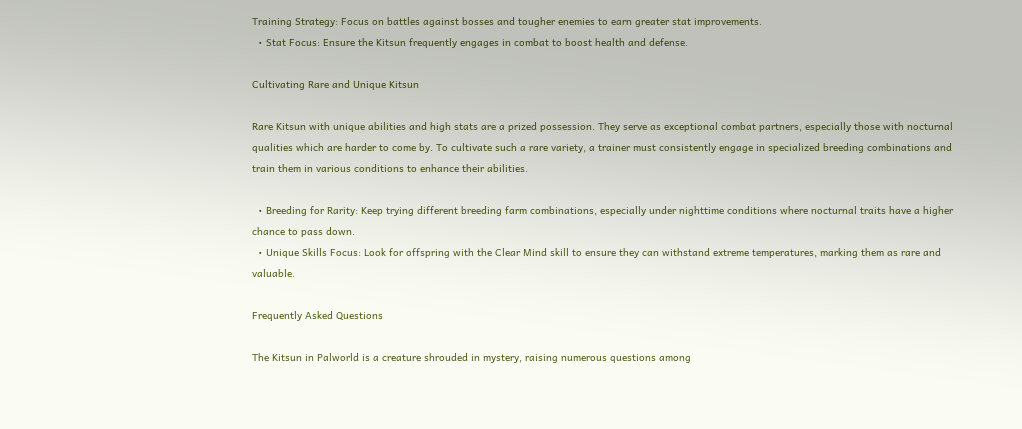Training Strategy: Focus on battles against bosses and tougher enemies to earn greater stat improvements.
  • Stat Focus: Ensure the Kitsun frequently engages in combat to boost health and defense.

Cultivating Rare and Unique Kitsun

Rare Kitsun with unique abilities and high stats are a prized possession. They serve as exceptional combat partners, especially those with nocturnal qualities which are harder to come by. To cultivate such a rare variety, a trainer must consistently engage in specialized breeding combinations and train them in various conditions to enhance their abilities.

  • Breeding for Rarity: Keep trying different breeding farm combinations, especially under nighttime conditions where nocturnal traits have a higher chance to pass down.
  • Unique Skills Focus: Look for offspring with the Clear Mind skill to ensure they can withstand extreme temperatures, marking them as rare and valuable.

Frequently Asked Questions

The Kitsun in Palworld is a creature shrouded in mystery, raising numerous questions among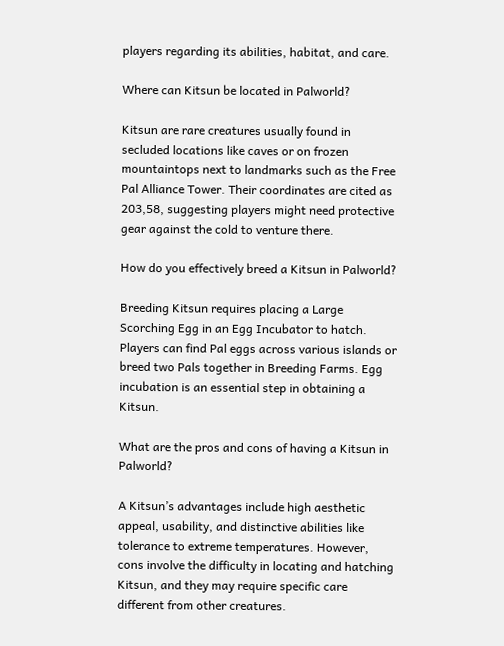players regarding its abilities, habitat, and care.

Where can Kitsun be located in Palworld?

Kitsun are rare creatures usually found in secluded locations like caves or on frozen mountaintops next to landmarks such as the Free Pal Alliance Tower. Their coordinates are cited as 203,58, suggesting players might need protective gear against the cold to venture there.

How do you effectively breed a Kitsun in Palworld?

Breeding Kitsun requires placing a Large Scorching Egg in an Egg Incubator to hatch. Players can find Pal eggs across various islands or breed two Pals together in Breeding Farms. Egg incubation is an essential step in obtaining a Kitsun.

What are the pros and cons of having a Kitsun in Palworld?

A Kitsun’s advantages include high aesthetic appeal, usability, and distinctive abilities like tolerance to extreme temperatures. However, cons involve the difficulty in locating and hatching Kitsun, and they may require specific care different from other creatures.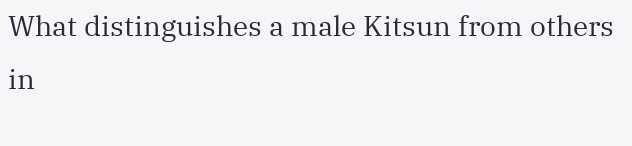What distinguishes a male Kitsun from others in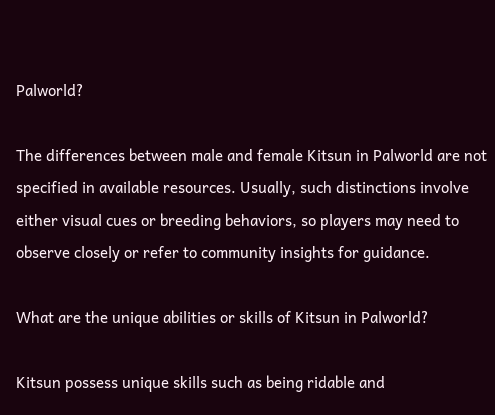Palworld?

The differences between male and female Kitsun in Palworld are not specified in available resources. Usually, such distinctions involve either visual cues or breeding behaviors, so players may need to observe closely or refer to community insights for guidance.

What are the unique abilities or skills of Kitsun in Palworld?

Kitsun possess unique skills such as being ridable and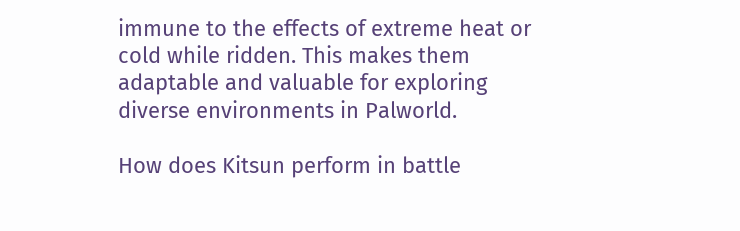immune to the effects of extreme heat or cold while ridden. This makes them adaptable and valuable for exploring diverse environments in Palworld.

How does Kitsun perform in battle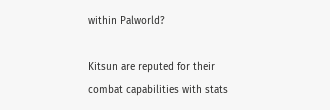within Palworld?

Kitsun are reputed for their combat capabilities with stats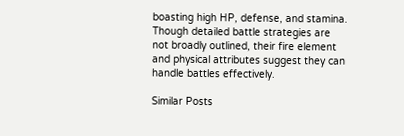boasting high HP, defense, and stamina. Though detailed battle strategies are not broadly outlined, their fire element and physical attributes suggest they can handle battles effectively.

Similar Posts